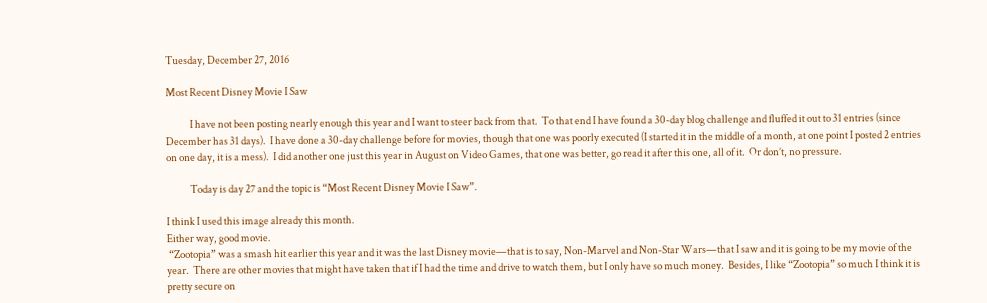Tuesday, December 27, 2016

Most Recent Disney Movie I Saw

            I have not been posting nearly enough this year and I want to steer back from that.  To that end I have found a 30-day blog challenge and fluffed it out to 31 entries (since December has 31 days).  I have done a 30-day challenge before for movies, though that one was poorly executed (I started it in the middle of a month, at one point I posted 2 entries on one day, it is a mess).  I did another one just this year in August on Video Games, that one was better, go read it after this one, all of it.  Or don’t, no pressure.

            Today is day 27 and the topic is “Most Recent Disney Movie I Saw”.

I think I used this image already this month.
Either way, good movie.
 “Zootopia” was a smash hit earlier this year and it was the last Disney movie—that is to say, Non-Marvel and Non-Star Wars—that I saw and it is going to be my movie of the year.  There are other movies that might have taken that if I had the time and drive to watch them, but I only have so much money.  Besides, I like “Zootopia” so much I think it is pretty secure on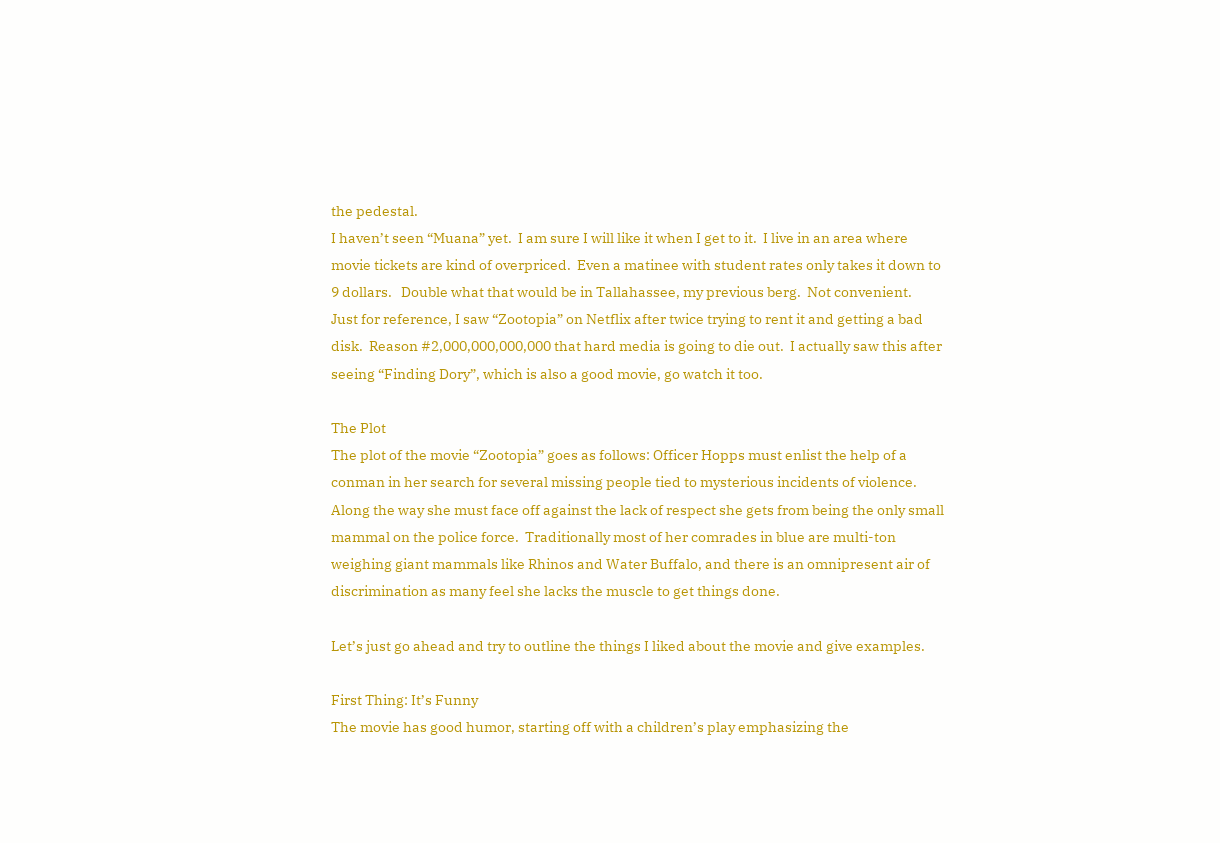the pedestal.
I haven’t seen “Muana” yet.  I am sure I will like it when I get to it.  I live in an area where movie tickets are kind of overpriced.  Even a matinee with student rates only takes it down to 9 dollars.   Double what that would be in Tallahassee, my previous berg.  Not convenient.
Just for reference, I saw “Zootopia” on Netflix after twice trying to rent it and getting a bad disk.  Reason #2,000,000,000,000 that hard media is going to die out.  I actually saw this after seeing “Finding Dory”, which is also a good movie, go watch it too.

The Plot
The plot of the movie “Zootopia” goes as follows: Officer Hopps must enlist the help of a conman in her search for several missing people tied to mysterious incidents of violence.  Along the way she must face off against the lack of respect she gets from being the only small mammal on the police force.  Traditionally most of her comrades in blue are multi-ton weighing giant mammals like Rhinos and Water Buffalo, and there is an omnipresent air of discrimination as many feel she lacks the muscle to get things done.

Let’s just go ahead and try to outline the things I liked about the movie and give examples.

First Thing: It’s Funny
The movie has good humor, starting off with a children’s play emphasizing the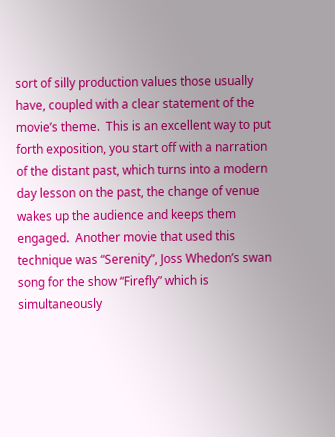sort of silly production values those usually have, coupled with a clear statement of the movie’s theme.  This is an excellent way to put forth exposition, you start off with a narration of the distant past, which turns into a modern day lesson on the past, the change of venue wakes up the audience and keeps them engaged.  Another movie that used this technique was “Serenity”, Joss Whedon’s swan song for the show “Firefly” which is simultaneously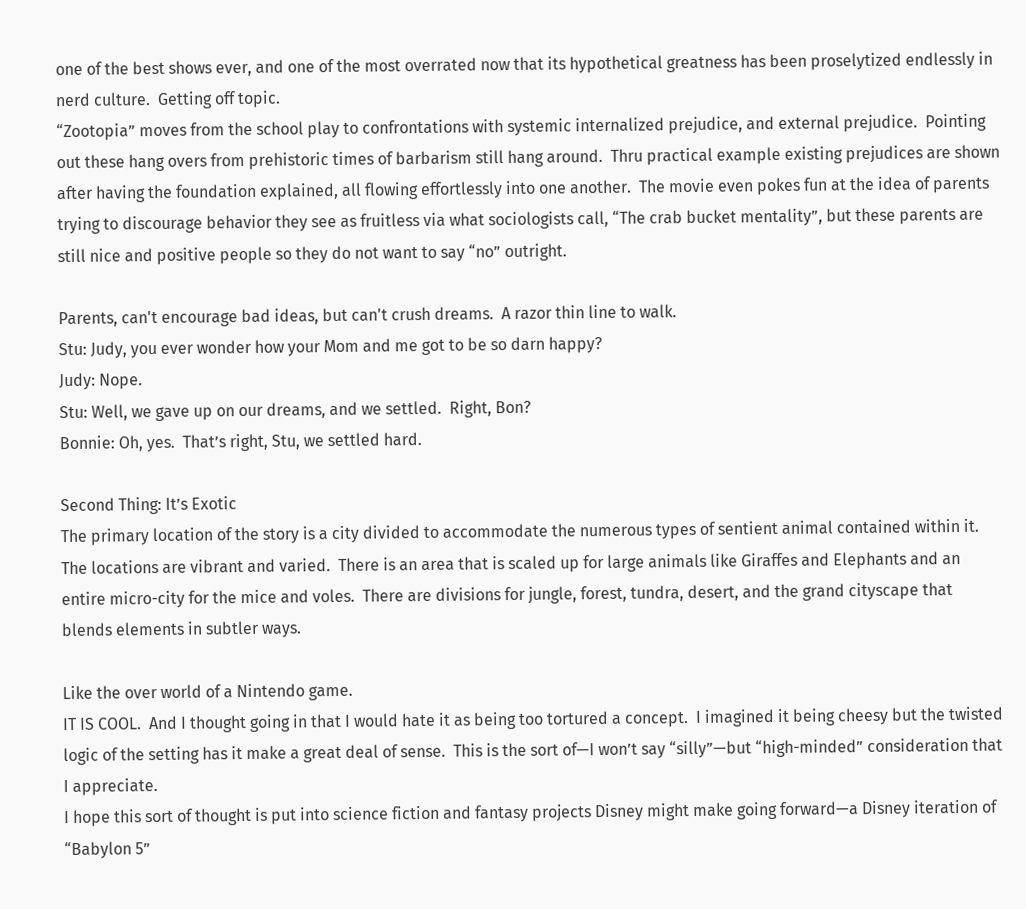one of the best shows ever, and one of the most overrated now that its hypothetical greatness has been proselytized endlessly in nerd culture.  Getting off topic.
“Zootopia” moves from the school play to confrontations with systemic internalized prejudice, and external prejudice.  Pointing out these hang overs from prehistoric times of barbarism still hang around.  Thru practical example existing prejudices are shown after having the foundation explained, all flowing effortlessly into one another.  The movie even pokes fun at the idea of parents trying to discourage behavior they see as fruitless via what sociologists call, “The crab bucket mentality”, but these parents are still nice and positive people so they do not want to say “no” outright.

Parents, can't encourage bad ideas, but can't crush dreams.  A razor thin line to walk.
Stu: Judy, you ever wonder how your Mom and me got to be so darn happy?
Judy: Nope.
Stu: Well, we gave up on our dreams, and we settled.  Right, Bon?
Bonnie: Oh, yes.  That’s right, Stu, we settled hard.

Second Thing: It’s Exotic
The primary location of the story is a city divided to accommodate the numerous types of sentient animal contained within it.  The locations are vibrant and varied.  There is an area that is scaled up for large animals like Giraffes and Elephants and an entire micro-city for the mice and voles.  There are divisions for jungle, forest, tundra, desert, and the grand cityscape that blends elements in subtler ways.

Like the over world of a Nintendo game.
IT IS COOL.  And I thought going in that I would hate it as being too tortured a concept.  I imagined it being cheesy but the twisted logic of the setting has it make a great deal of sense.  This is the sort of—I won’t say “silly”—but “high-minded” consideration that I appreciate.
I hope this sort of thought is put into science fiction and fantasy projects Disney might make going forward—a Disney iteration of “Babylon 5”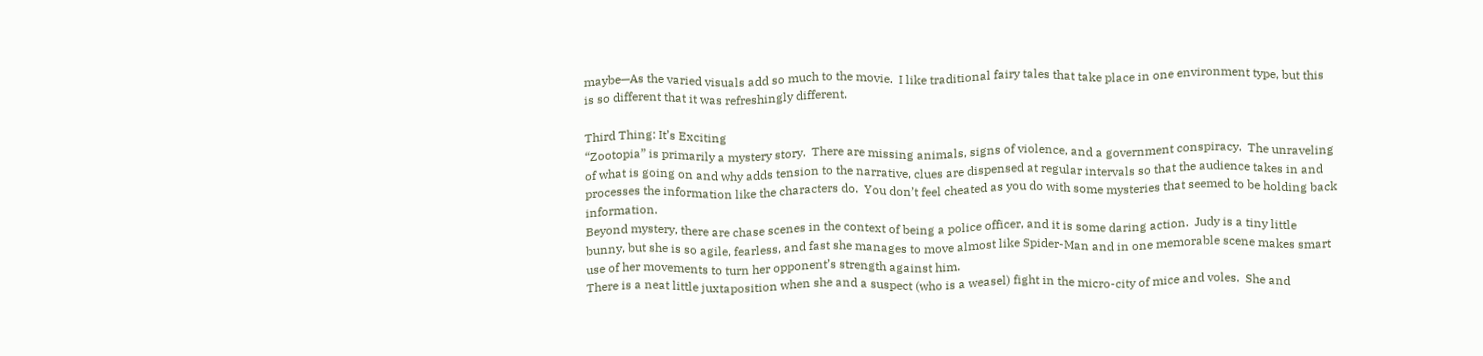maybe—As the varied visuals add so much to the movie.  I like traditional fairy tales that take place in one environment type, but this is so different that it was refreshingly different.

Third Thing: It’s Exciting
“Zootopia” is primarily a mystery story.  There are missing animals, signs of violence, and a government conspiracy.  The unraveling of what is going on and why adds tension to the narrative, clues are dispensed at regular intervals so that the audience takes in and processes the information like the characters do.  You don’t feel cheated as you do with some mysteries that seemed to be holding back information.
Beyond mystery, there are chase scenes in the context of being a police officer, and it is some daring action.  Judy is a tiny little bunny, but she is so agile, fearless, and fast she manages to move almost like Spider-Man and in one memorable scene makes smart use of her movements to turn her opponent’s strength against him.
There is a neat little juxtaposition when she and a suspect (who is a weasel) fight in the micro-city of mice and voles.  She and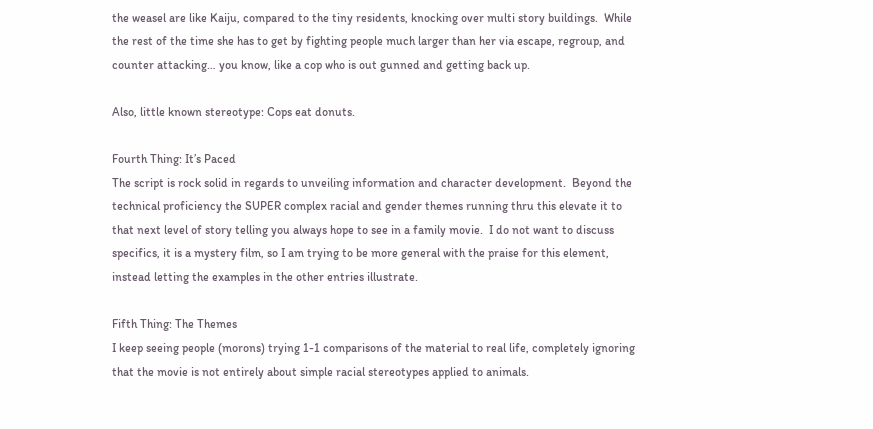the weasel are like Kaiju, compared to the tiny residents, knocking over multi story buildings.  While the rest of the time she has to get by fighting people much larger than her via escape, regroup, and counter attacking… you know, like a cop who is out gunned and getting back up.

Also, little known stereotype: Cops eat donuts.

Fourth Thing: It’s Paced
The script is rock solid in regards to unveiling information and character development.  Beyond the technical proficiency the SUPER complex racial and gender themes running thru this elevate it to that next level of story telling you always hope to see in a family movie.  I do not want to discuss specifics, it is a mystery film, so I am trying to be more general with the praise for this element, instead letting the examples in the other entries illustrate.

Fifth Thing: The Themes
I keep seeing people (morons) trying 1-1 comparisons of the material to real life, completely ignoring that the movie is not entirely about simple racial stereotypes applied to animals.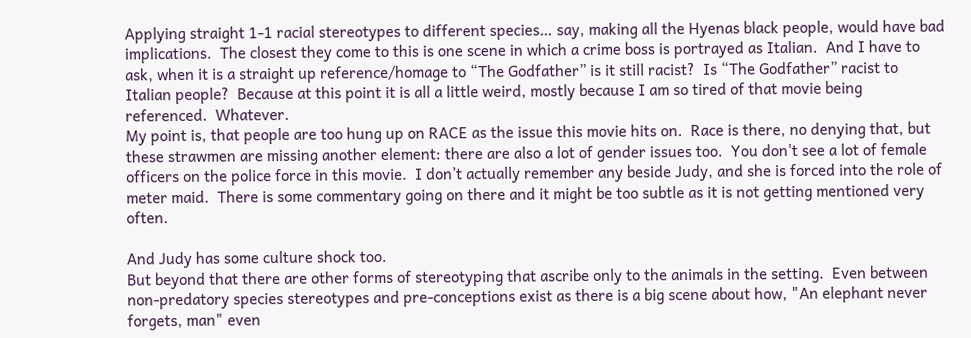Applying straight 1-1 racial stereotypes to different species… say, making all the Hyenas black people, would have bad implications.  The closest they come to this is one scene in which a crime boss is portrayed as Italian.  And I have to ask, when it is a straight up reference/homage to “The Godfather” is it still racist?  Is “The Godfather” racist to Italian people?  Because at this point it is all a little weird, mostly because I am so tired of that movie being referenced.  Whatever.
My point is, that people are too hung up on RACE as the issue this movie hits on.  Race is there, no denying that, but these strawmen are missing another element: there are also a lot of gender issues too.  You don't see a lot of female officers on the police force in this movie.  I don’t actually remember any beside Judy, and she is forced into the role of meter maid.  There is some commentary going on there and it might be too subtle as it is not getting mentioned very often.

And Judy has some culture shock too.
But beyond that there are other forms of stereotyping that ascribe only to the animals in the setting.  Even between non-predatory species stereotypes and pre-conceptions exist as there is a big scene about how, "An elephant never forgets, man" even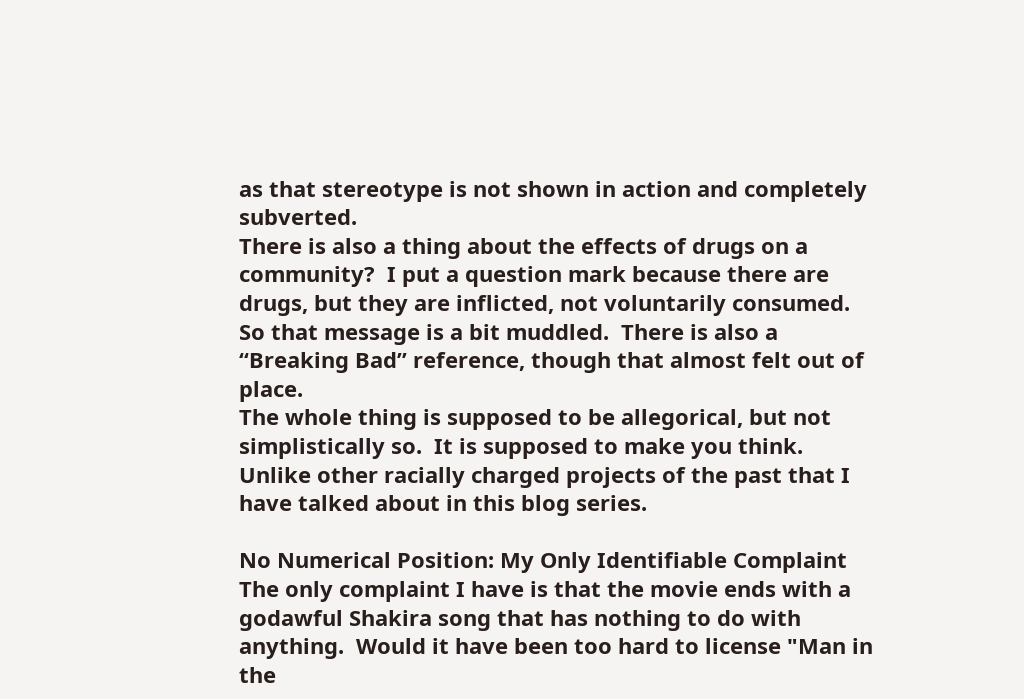as that stereotype is not shown in action and completely subverted.
There is also a thing about the effects of drugs on a community?  I put a question mark because there are drugs, but they are inflicted, not voluntarily consumed.  So that message is a bit muddled.  There is also a “Breaking Bad” reference, though that almost felt out of place.
The whole thing is supposed to be allegorical, but not simplistically so.  It is supposed to make you think.  Unlike other racially charged projects of the past that I have talked about in this blog series.

No Numerical Position: My Only Identifiable Complaint
The only complaint I have is that the movie ends with a godawful Shakira song that has nothing to do with anything.  Would it have been too hard to license "Man in the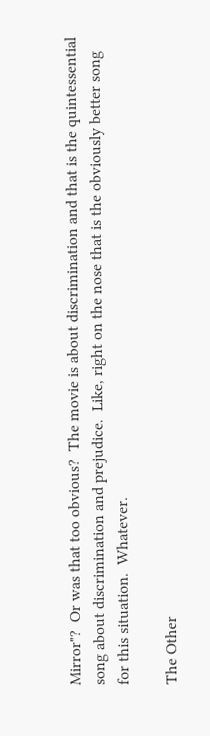Mirror"?  Or was that too obvious?  The movie is about discrimination and that is the quintessential song about discrimination and prejudice.  Like, right on the nose that is the obviously better song for this situation.  Whatever.

The Other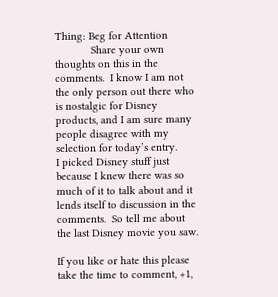Thing: Beg for Attention
            Share your own thoughts on this in the comments.  I know I am not the only person out there who is nostalgic for Disney products, and I am sure many people disagree with my selection for today’s entry.
I picked Disney stuff just because I knew there was so much of it to talk about and it lends itself to discussion in the comments.  So tell me about the last Disney movie you saw.

If you like or hate this please take the time to comment, +1,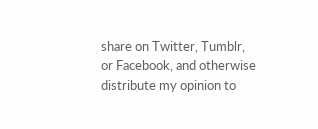share on Twitter, Tumblr, or Facebook, and otherwise distribute my opinion to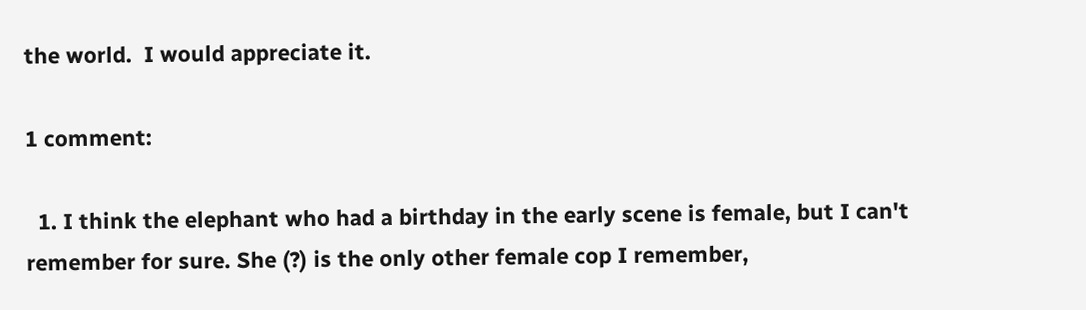the world.  I would appreciate it.

1 comment:

  1. I think the elephant who had a birthday in the early scene is female, but I can't remember for sure. She (?) is the only other female cop I remember,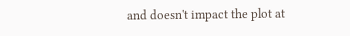and doesn't impact the plot at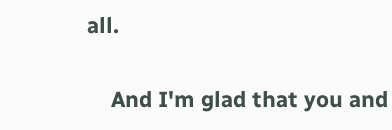all.

    And I'm glad that you and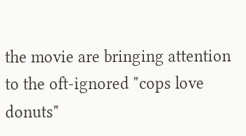the movie are bringing attention to the oft-ignored "cops love donuts"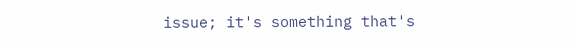issue; it's something that's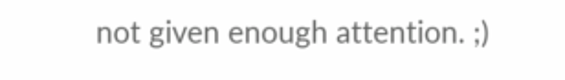not given enough attention. ;)